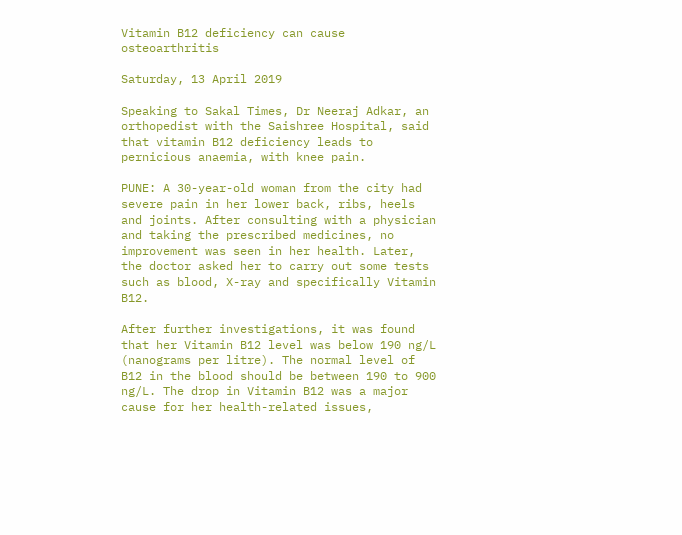Vitamin B12 deficiency can cause osteoarthritis

Saturday, 13 April 2019

Speaking to Sakal Times, Dr Neeraj Adkar, an orthopedist with the Saishree Hospital, said that vitamin B12 deficiency leads to pernicious anaemia, with knee pain.

PUNE: A 30-year-old woman from the city had severe pain in her lower back, ribs, heels and joints. After consulting with a physician and taking the prescribed medicines, no improvement was seen in her health. Later, the doctor asked her to carry out some tests such as blood, X-ray and specifically Vitamin B12.

After further investigations, it was found that her Vitamin B12 level was below 190 ng/L (nanograms per litre). The normal level of B12 in the blood should be between 190 to 900 ng/L. The drop in Vitamin B12 was a major cause for her health-related issues,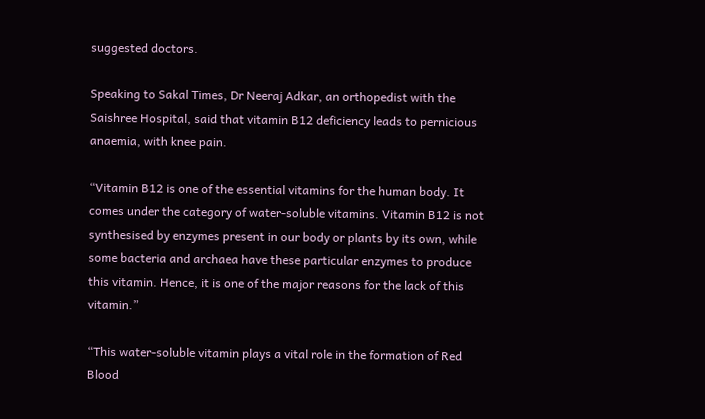suggested doctors.

Speaking to Sakal Times, Dr Neeraj Adkar, an orthopedist with the Saishree Hospital, said that vitamin B12 deficiency leads to pernicious anaemia, with knee pain.

“Vitamin B12 is one of the essential vitamins for the human body. It comes under the category of water-soluble vitamins. Vitamin B12 is not synthesised by enzymes present in our body or plants by its own, while some bacteria and archaea have these particular enzymes to produce this vitamin. Hence, it is one of the major reasons for the lack of this vitamin.”

“This water-soluble vitamin plays a vital role in the formation of Red Blood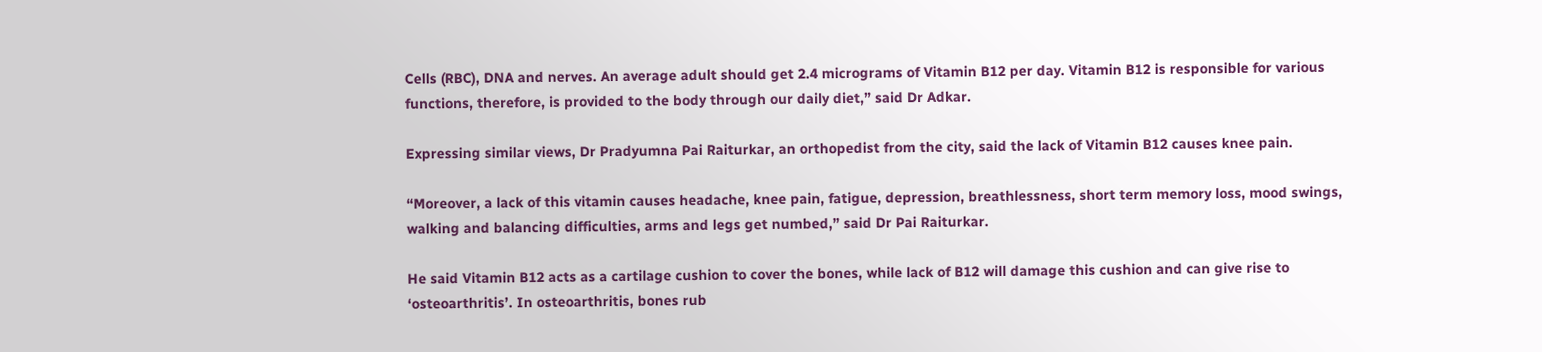Cells (RBC), DNA and nerves. An average adult should get 2.4 micrograms of Vitamin B12 per day. Vitamin B12 is responsible for various functions, therefore, is provided to the body through our daily diet,” said Dr Adkar.

Expressing similar views, Dr Pradyumna Pai Raiturkar, an orthopedist from the city, said the lack of Vitamin B12 causes knee pain.

“Moreover, a lack of this vitamin causes headache, knee pain, fatigue, depression, breathlessness, short term memory loss, mood swings, walking and balancing difficulties, arms and legs get numbed,” said Dr Pai Raiturkar.

He said Vitamin B12 acts as a cartilage cushion to cover the bones, while lack of B12 will damage this cushion and can give rise to ‘osteoarthritis’. In osteoarthritis, bones rub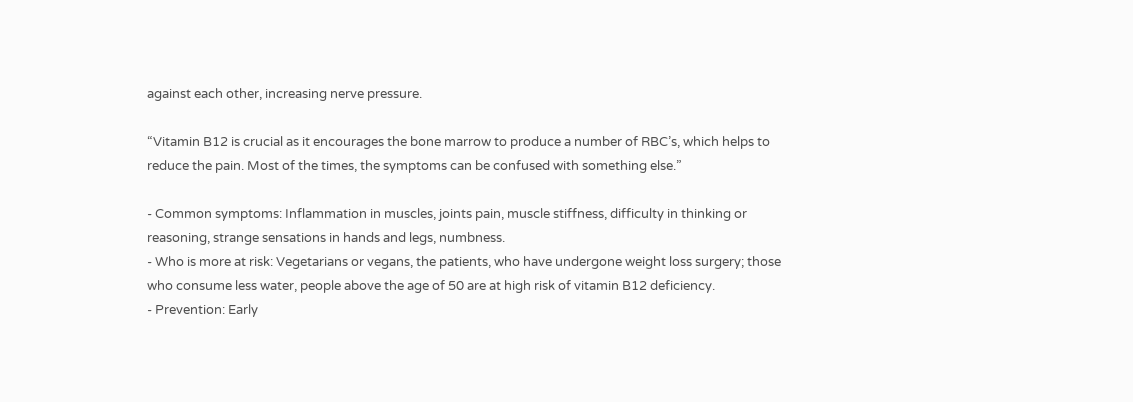against each other, increasing nerve pressure.

“Vitamin B12 is crucial as it encourages the bone marrow to produce a number of RBC’s, which helps to reduce the pain. Most of the times, the symptoms can be confused with something else.”

- Common symptoms: Inflammation in muscles, joints pain, muscle stiffness, difficulty in thinking or reasoning, strange sensations in hands and legs, numbness.
- Who is more at risk: Vegetarians or vegans, the patients, who have undergone weight loss surgery; those who consume less water, people above the age of 50 are at high risk of vitamin B12 deficiency.
- Prevention: Early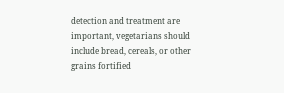detection and treatment are important, vegetarians should include bread, cereals, or other grains fortified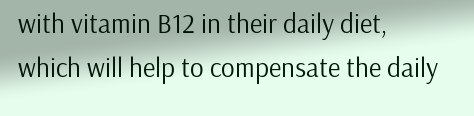with vitamin B12 in their daily diet, which will help to compensate the daily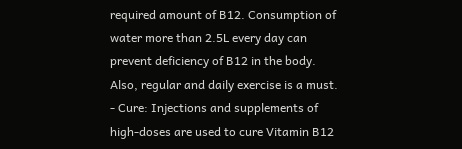required amount of B12. Consumption of water more than 2.5L every day can prevent deficiency of B12 in the body. Also, regular and daily exercise is a must.
- Cure: Injections and supplements of high-doses are used to cure Vitamin B12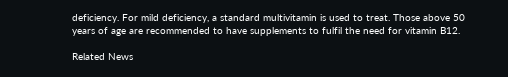deficiency. For mild deficiency, a standard multivitamin is used to treat. Those above 50 years of age are recommended to have supplements to fulfil the need for vitamin B12.

Related News